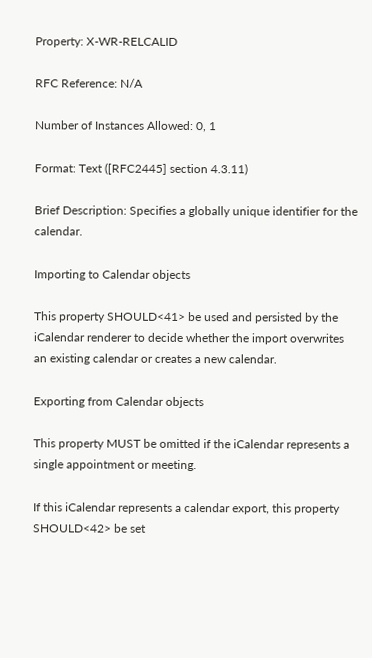Property: X-WR-RELCALID

RFC Reference: N/A

Number of Instances Allowed: 0, 1

Format: Text ([RFC2445] section 4.3.11)

Brief Description: Specifies a globally unique identifier for the calendar.

Importing to Calendar objects

This property SHOULD<41> be used and persisted by the iCalendar renderer to decide whether the import overwrites an existing calendar or creates a new calendar.

Exporting from Calendar objects

This property MUST be omitted if the iCalendar represents a single appointment or meeting.

If this iCalendar represents a calendar export, this property SHOULD<42> be set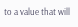to a value that will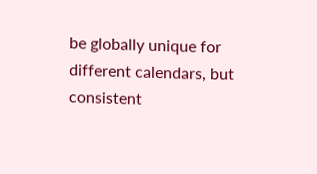be globally unique for different calendars, but consistent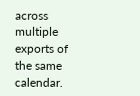across multiple exports of the same calendar.